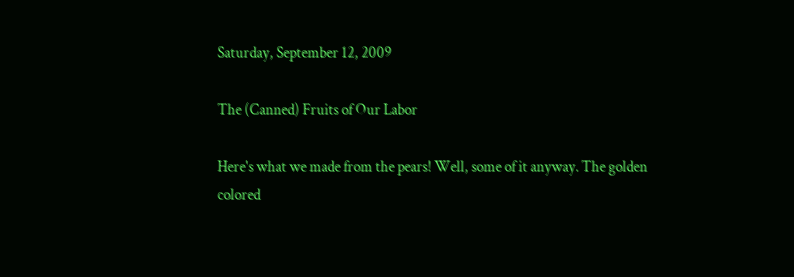Saturday, September 12, 2009

The (Canned) Fruits of Our Labor

Here's what we made from the pears! Well, some of it anyway. The golden colored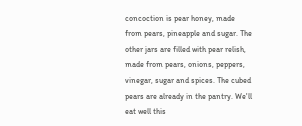concoction is pear honey, made from pears, pineapple and sugar. The other jars are filled with pear relish, made from pears, onions, peppers, vinegar, sugar and spices. The cubed pears are already in the pantry. We'll eat well this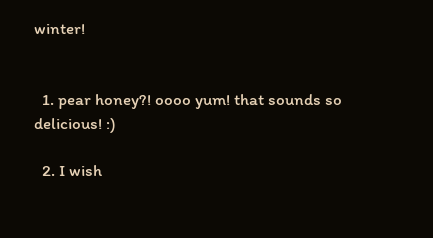winter!


  1. pear honey?! oooo yum! that sounds so delicious! :)

  2. I wish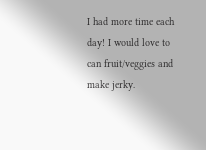I had more time each day! I would love to can fruit/veggies and make jerky.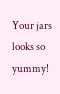Your jars looks so yummy!